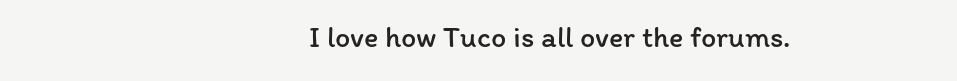I love how Tuco is all over the forums.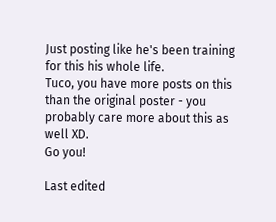Just posting like he's been training for this his whole life.
Tuco, you have more posts on this than the original poster - you probably care more about this as well XD.
Go you!

Last edited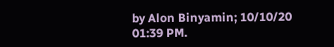by Alon Binyamin; 10/10/20 01:39 PM.